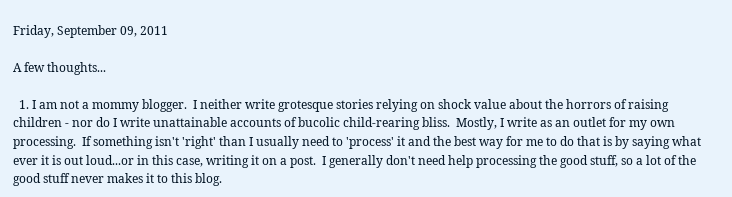Friday, September 09, 2011

A few thoughts...

  1. I am not a mommy blogger.  I neither write grotesque stories relying on shock value about the horrors of raising children - nor do I write unattainable accounts of bucolic child-rearing bliss.  Mostly, I write as an outlet for my own processing.  If something isn't 'right' than I usually need to 'process' it and the best way for me to do that is by saying what ever it is out loud...or in this case, writing it on a post.  I generally don't need help processing the good stuff, so a lot of the good stuff never makes it to this blog.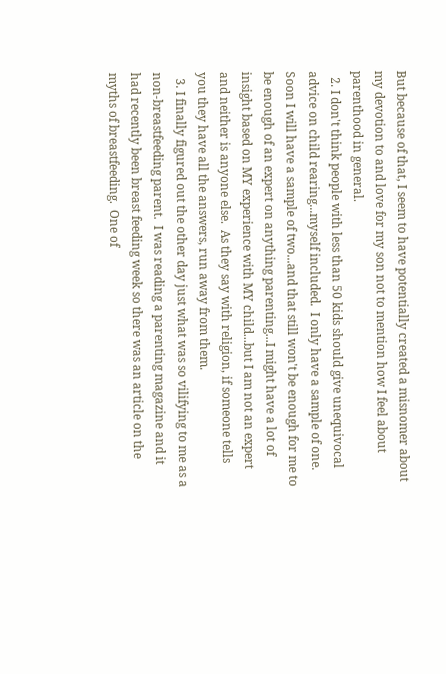But because of that, I seem to have potentially created a misnomer about my devotion to and love for my son not to mention how I feel about parenthood in general.
  2. I don't think people with less than 50 kids should give unequivocal advice on child rearing...myself included.  I only have a sample of one.  Soon I will have a sample of two...and that still won't be enough for me to be enough of an expert on anything parenting...I might have a lot of insight based on MY experience with MY child...but I am not an expert and neither is anyone else.  As they say with religion, if someone tells you they have all the answers, run away from them.
  3. I finally figured out the other day just what was so vilifying to me as a non-breastfeeding parent.  I was reading a parenting magazine and it had recently been breast feeding week so there was an article on the myths of breastfeeding.  One of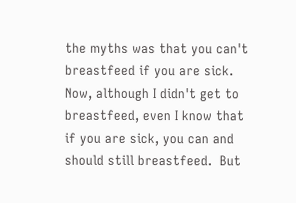the myths was that you can't breastfeed if you are sick.  Now, although I didn't get to breastfeed, even I know that if you are sick, you can and should still breastfeed.  But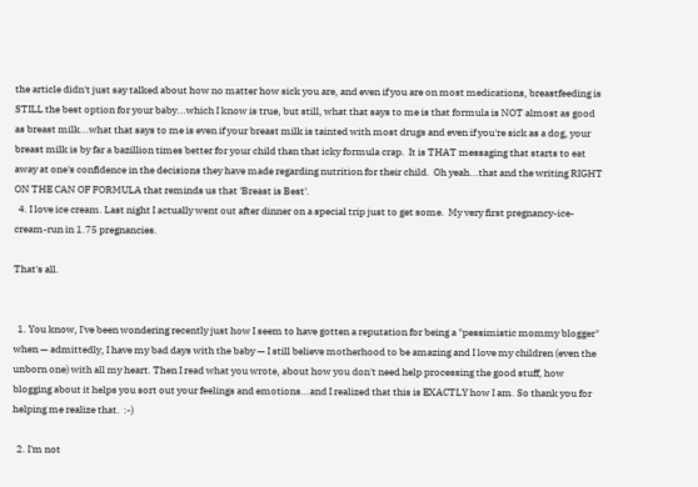the article didn't just say talked about how no matter how sick you are, and even if you are on most medications, breastfeeding is STILL the best option for your baby...which I know is true, but still, what that says to me is that formula is NOT almost as good as breast milk...what that says to me is even if your breast milk is tainted with most drugs and even if you're sick as a dog, your breast milk is by far a bazillion times better for your child than that icky formula crap.  It is THAT messaging that starts to eat away at one's confidence in the decisions they have made regarding nutrition for their child.  Oh yeah...that and the writing RIGHT ON THE CAN OF FORMULA that reminds us that 'Breast is Best'.
  4. I love ice cream. Last night I actually went out after dinner on a special trip just to get some.  My very first pregnancy-ice-cream-run in 1.75 pregnancies.

That's all.


  1. You know, I've been wondering recently just how I seem to have gotten a reputation for being a "pessimistic mommy blogger" when — admittedly, I have my bad days with the baby — I still believe motherhood to be amazing and I love my children (even the unborn one) with all my heart. Then I read what you wrote, about how you don't need help processing the good stuff, how blogging about it helps you sort out your feelings and emotions...and I realized that this is EXACTLY how I am. So thank you for helping me realize that.  :-)

  2. I'm not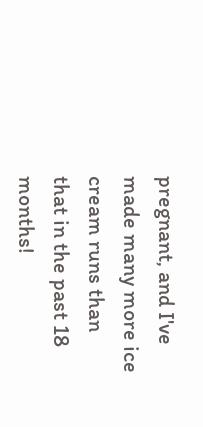pregnant, and I've made many more ice cream runs than that in the past 18 months!